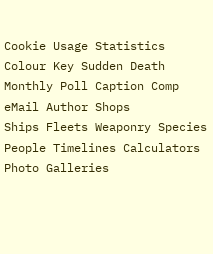Cookie Usage Statistics Colour Key Sudden Death Monthly Poll Caption Comp eMail Author Shops
Ships Fleets Weaponry Species People Timelines Calculators Photo Galleries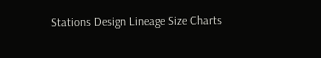Stations Design Lineage Size Charts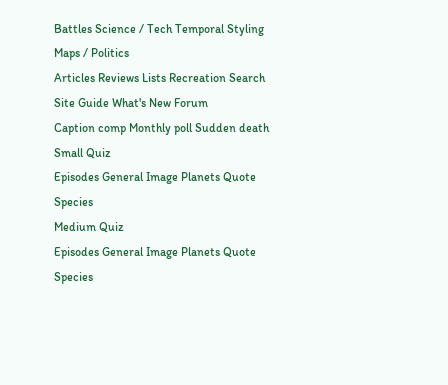Battles Science / Tech Temporal Styling Maps / Politics
Articles Reviews Lists Recreation Search Site Guide What's New Forum
Caption comp Monthly poll Sudden death
Small Quiz
Episodes General Image Planets Quote Species
Medium Quiz
Episodes General Image Planets Quote Species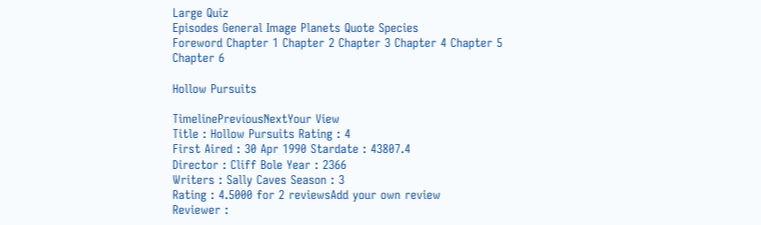Large Quiz
Episodes General Image Planets Quote Species
Foreword Chapter 1 Chapter 2 Chapter 3 Chapter 4 Chapter 5 Chapter 6

Hollow Pursuits

TimelinePreviousNextYour View
Title : Hollow Pursuits Rating : 4
First Aired : 30 Apr 1990 Stardate : 43807.4
Director : Cliff Bole Year : 2366
Writers : Sally Caves Season : 3
Rating : 4.5000 for 2 reviewsAdd your own review
Reviewer :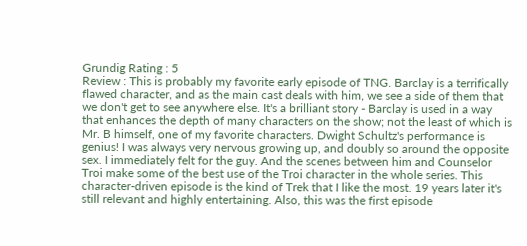Grundig Rating : 5
Review : This is probably my favorite early episode of TNG. Barclay is a terrifically flawed character, and as the main cast deals with him, we see a side of them that we don't get to see anywhere else. It's a brilliant story - Barclay is used in a way that enhances the depth of many characters on the show; not the least of which is Mr. B himself, one of my favorite characters. Dwight Schultz's performance is genius! I was always very nervous growing up, and doubly so around the opposite sex. I immediately felt for the guy. And the scenes between him and Counselor Troi make some of the best use of the Troi character in the whole series. This character-driven episode is the kind of Trek that I like the most. 19 years later it's still relevant and highly entertaining. Also, this was the first episode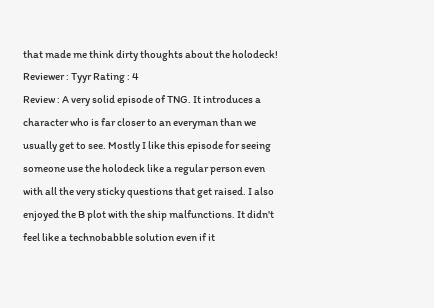that made me think dirty thoughts about the holodeck!
Reviewer : Tyyr Rating : 4
Review : A very solid episode of TNG. It introduces a character who is far closer to an everyman than we usually get to see. Mostly I like this episode for seeing someone use the holodeck like a regular person even with all the very sticky questions that get raised. I also enjoyed the B plot with the ship malfunctions. It didn't feel like a technobabble solution even if it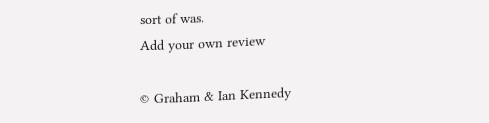sort of was.
Add your own review

© Graham & Ian Kennedy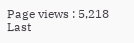Page views : 5,218 Last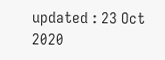updated : 23 Oct 2020